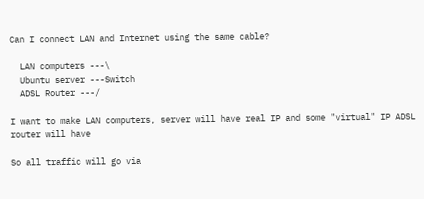Can I connect LAN and Internet using the same cable?

  LAN computers ---\
  Ubuntu server ---Switch
  ADSL Router ---/

I want to make LAN computers, server will have real IP and some "virtual" IP ADSL router will have

So all traffic will go via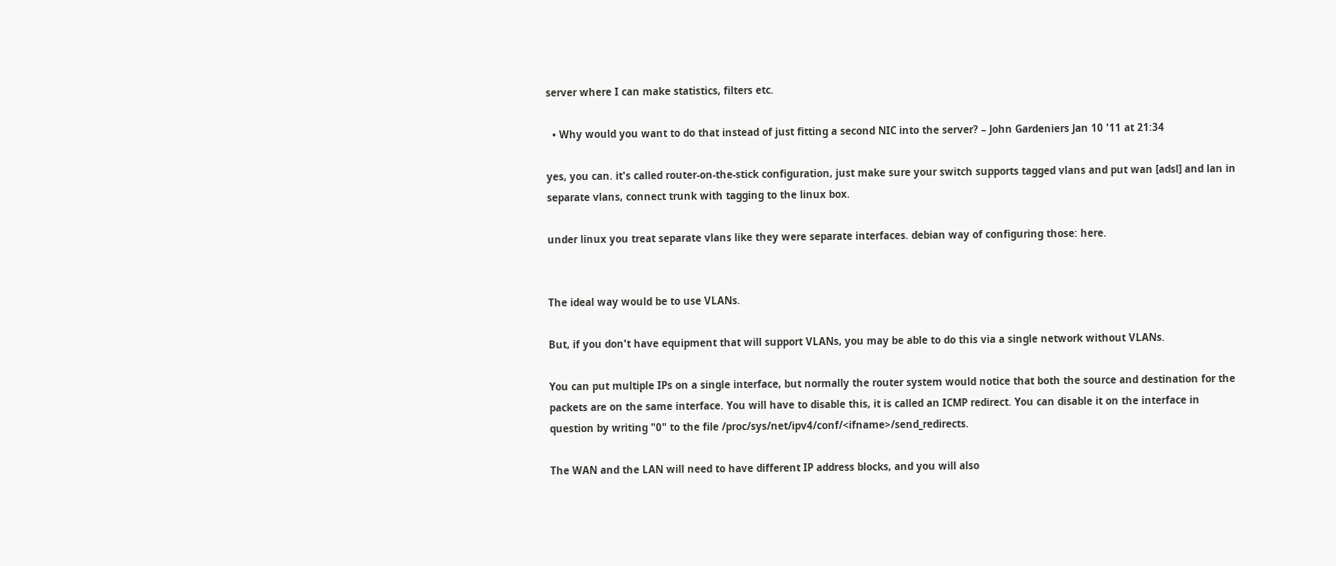server where I can make statistics, filters etc.

  • Why would you want to do that instead of just fitting a second NIC into the server? – John Gardeniers Jan 10 '11 at 21:34

yes, you can. it's called router-on-the-stick configuration, just make sure your switch supports tagged vlans and put wan [adsl] and lan in separate vlans, connect trunk with tagging to the linux box.

under linux you treat separate vlans like they were separate interfaces. debian way of configuring those: here.


The ideal way would be to use VLANs.

But, if you don't have equipment that will support VLANs, you may be able to do this via a single network without VLANs.

You can put multiple IPs on a single interface, but normally the router system would notice that both the source and destination for the packets are on the same interface. You will have to disable this, it is called an ICMP redirect. You can disable it on the interface in question by writing "0" to the file /proc/sys/net/ipv4/conf/<ifname>/send_redirects.

The WAN and the LAN will need to have different IP address blocks, and you will also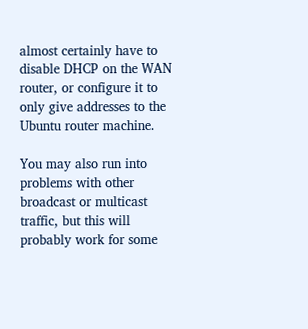almost certainly have to disable DHCP on the WAN router, or configure it to only give addresses to the Ubuntu router machine.

You may also run into problems with other broadcast or multicast traffic, but this will probably work for some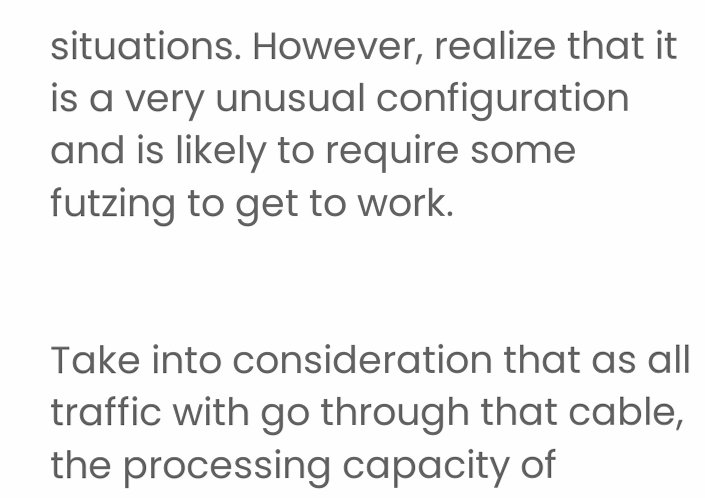situations. However, realize that it is a very unusual configuration and is likely to require some futzing to get to work.


Take into consideration that as all traffic with go through that cable, the processing capacity of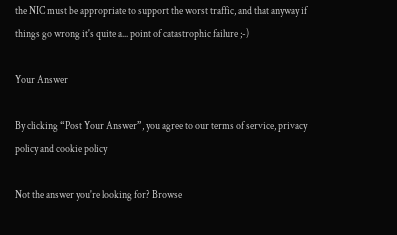the NIC must be appropriate to support the worst traffic, and that anyway if things go wrong it's quite a... point of catastrophic failure ;-)

Your Answer

By clicking “Post Your Answer”, you agree to our terms of service, privacy policy and cookie policy

Not the answer you're looking for? Browse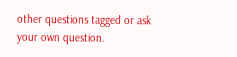other questions tagged or ask your own question.